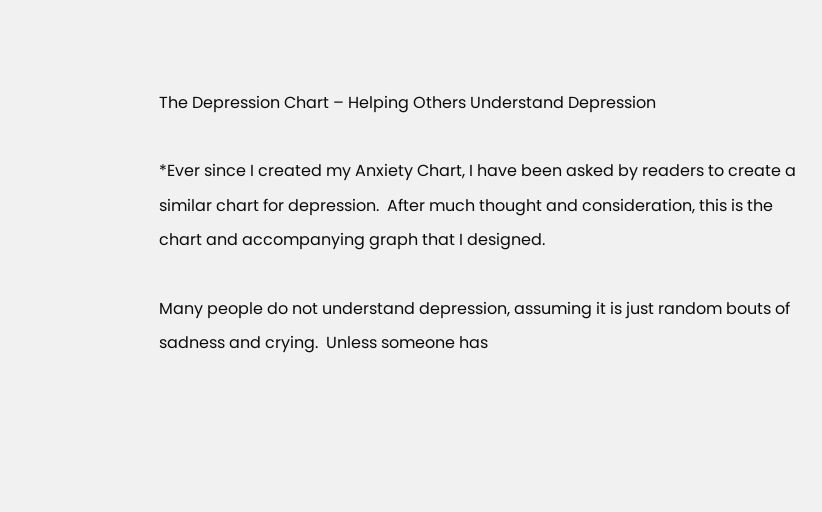The Depression Chart – Helping Others Understand Depression

*Ever since I created my Anxiety Chart, I have been asked by readers to create a similar chart for depression.  After much thought and consideration, this is the chart and accompanying graph that I designed.

Many people do not understand depression, assuming it is just random bouts of sadness and crying.  Unless someone has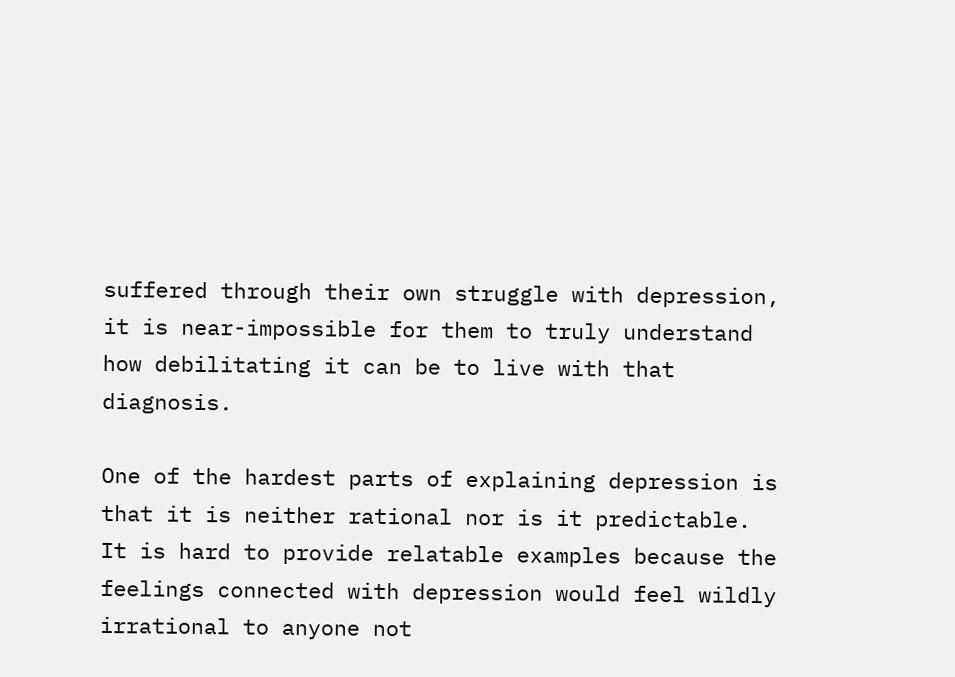suffered through their own struggle with depression, it is near-impossible for them to truly understand how debilitating it can be to live with that diagnosis.

One of the hardest parts of explaining depression is that it is neither rational nor is it predictable.  It is hard to provide relatable examples because the feelings connected with depression would feel wildly irrational to anyone not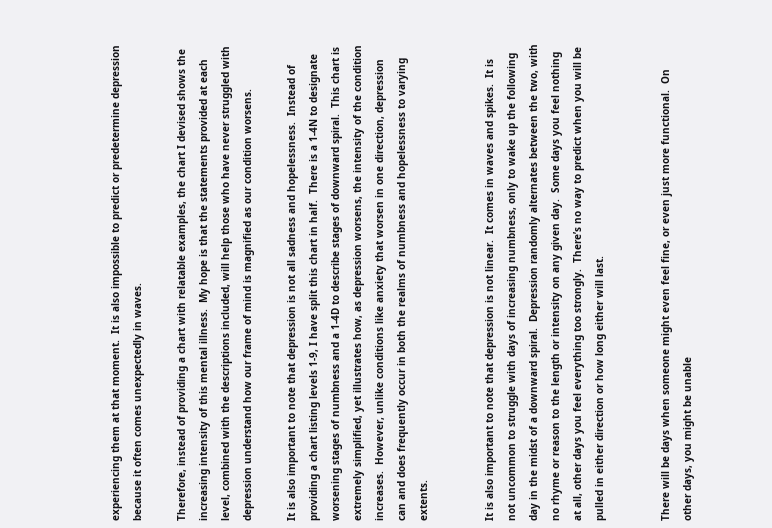experiencing them at that moment.  It is also impossible to predict or predetermine depression because it often comes unexpectedly in waves.

Therefore, instead of providing a chart with relatable examples, the chart I devised shows the increasing intensity of this mental illness.  My hope is that the statements provided at each level, combined with the descriptions included, will help those who have never struggled with depression understand how our frame of mind is magnified as our condition worsens.

It is also important to note that depression is not all sadness and hopelessness.  Instead of providing a chart listing levels 1-9, I have split this chart in half.  There is a 1-4N to designate worsening stages of numbness and a 1-4D to describe stages of downward spiral.  This chart is extremely simplified, yet illustrates how, as depression worsens, the intensity of the condition increases.  However, unlike conditions like anxiety that worsen in one direction, depression can and does frequently occur in both the realms of numbness and hopelessness to varying extents.


It is also important to note that depression is not linear.  It comes in waves and spikes.  It is not uncommon to struggle with days of increasing numbness, only to wake up the following day in the midst of a downward spiral.  Depression randomly alternates between the two, with no rhyme or reason to the length or intensity on any given day.  Some days you feel nothing at all, other days you feel everything too strongly.  There’s no way to predict when you will be pulled in either direction or how long either will last.


There will be days when someone might even feel fine, or even just more functional.  On other days, you might be unable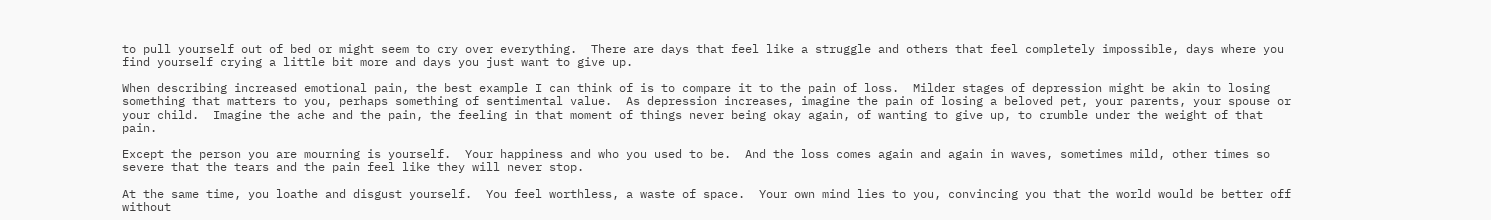to pull yourself out of bed or might seem to cry over everything.  There are days that feel like a struggle and others that feel completely impossible, days where you find yourself crying a little bit more and days you just want to give up.

When describing increased emotional pain, the best example I can think of is to compare it to the pain of loss.  Milder stages of depression might be akin to losing something that matters to you, perhaps something of sentimental value.  As depression increases, imagine the pain of losing a beloved pet, your parents, your spouse or your child.  Imagine the ache and the pain, the feeling in that moment of things never being okay again, of wanting to give up, to crumble under the weight of that pain.

Except the person you are mourning is yourself.  Your happiness and who you used to be.  And the loss comes again and again in waves, sometimes mild, other times so severe that the tears and the pain feel like they will never stop.

At the same time, you loathe and disgust yourself.  You feel worthless, a waste of space.  Your own mind lies to you, convincing you that the world would be better off without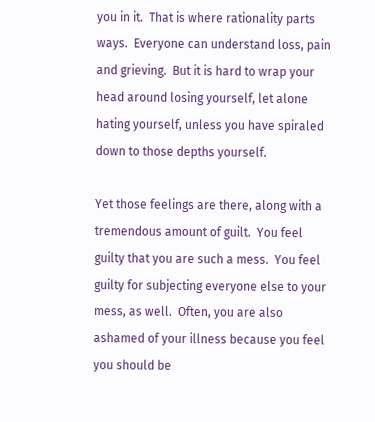you in it.  That is where rationality parts ways.  Everyone can understand loss, pain and grieving.  But it is hard to wrap your head around losing yourself, let alone hating yourself, unless you have spiraled down to those depths yourself.

Yet those feelings are there, along with a tremendous amount of guilt.  You feel guilty that you are such a mess.  You feel guilty for subjecting everyone else to your mess, as well.  Often, you are also ashamed of your illness because you feel you should be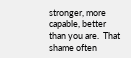stronger, more capable, better than you are.  That shame often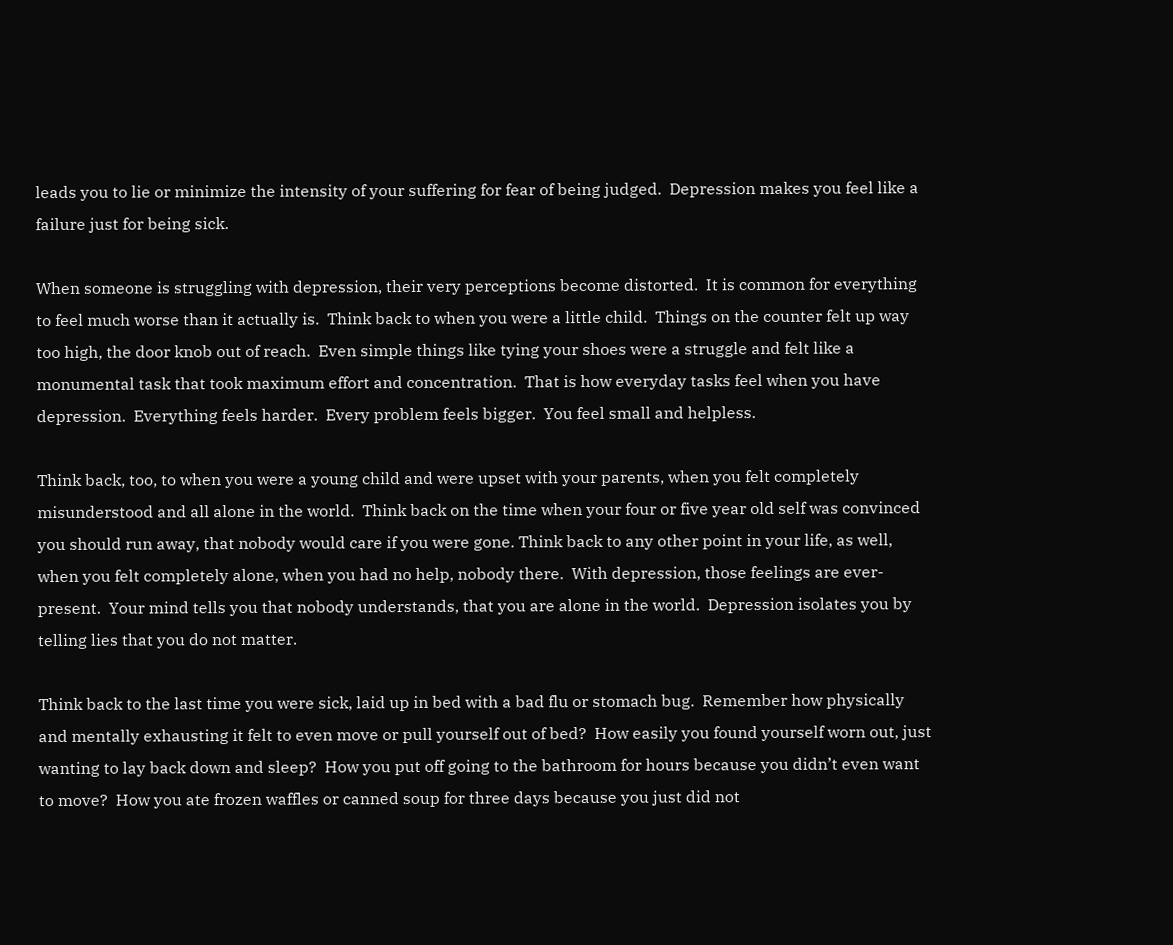leads you to lie or minimize the intensity of your suffering for fear of being judged.  Depression makes you feel like a failure just for being sick.

When someone is struggling with depression, their very perceptions become distorted.  It is common for everything to feel much worse than it actually is.  Think back to when you were a little child.  Things on the counter felt up way too high, the door knob out of reach.  Even simple things like tying your shoes were a struggle and felt like a monumental task that took maximum effort and concentration.  That is how everyday tasks feel when you have depression.  Everything feels harder.  Every problem feels bigger.  You feel small and helpless.

Think back, too, to when you were a young child and were upset with your parents, when you felt completely misunderstood and all alone in the world.  Think back on the time when your four or five year old self was convinced you should run away, that nobody would care if you were gone. Think back to any other point in your life, as well, when you felt completely alone, when you had no help, nobody there.  With depression, those feelings are ever-present.  Your mind tells you that nobody understands, that you are alone in the world.  Depression isolates you by telling lies that you do not matter.

Think back to the last time you were sick, laid up in bed with a bad flu or stomach bug.  Remember how physically and mentally exhausting it felt to even move or pull yourself out of bed?  How easily you found yourself worn out, just wanting to lay back down and sleep?  How you put off going to the bathroom for hours because you didn’t even want to move?  How you ate frozen waffles or canned soup for three days because you just did not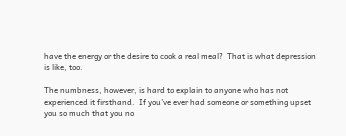have the energy or the desire to cook a real meal?  That is what depression is like, too.

The numbness, however, is hard to explain to anyone who has not experienced it firsthand.  If you’ve ever had someone or something upset you so much that you no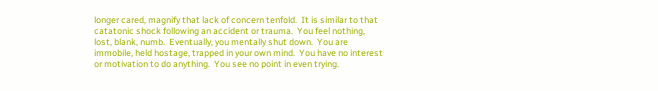longer cared, magnify that lack of concern tenfold.  It is similar to that catatonic shock following an accident or trauma.  You feel nothing, lost, blank, numb.  Eventually, you mentally shut down.  You are immobile, held hostage, trapped in your own mind.  You have no interest or motivation to do anything.  You see no point in even trying.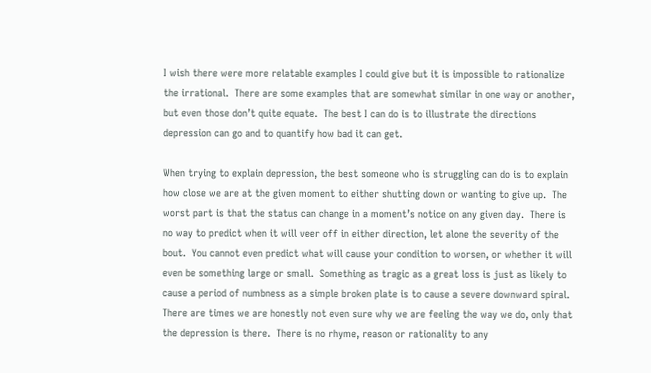I wish there were more relatable examples I could give but it is impossible to rationalize the irrational.  There are some examples that are somewhat similar in one way or another, but even those don’t quite equate.  The best I can do is to illustrate the directions depression can go and to quantify how bad it can get.

When trying to explain depression, the best someone who is struggling can do is to explain how close we are at the given moment to either shutting down or wanting to give up.  The worst part is that the status can change in a moment’s notice on any given day.  There is no way to predict when it will veer off in either direction, let alone the severity of the bout.  You cannot even predict what will cause your condition to worsen, or whether it will even be something large or small.  Something as tragic as a great loss is just as likely to cause a period of numbness as a simple broken plate is to cause a severe downward spiral.  There are times we are honestly not even sure why we are feeling the way we do, only that the depression is there.  There is no rhyme, reason or rationality to any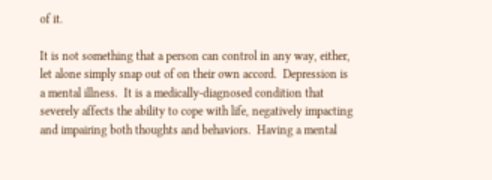of it.

It is not something that a person can control in any way, either, let alone simply snap out of on their own accord.  Depression is a mental illness.  It is a medically-diagnosed condition that severely affects the ability to cope with life, negatively impacting and impairing both thoughts and behaviors.  Having a mental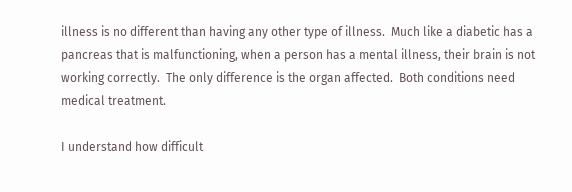illness is no different than having any other type of illness.  Much like a diabetic has a pancreas that is malfunctioning, when a person has a mental illness, their brain is not working correctly.  The only difference is the organ affected.  Both conditions need medical treatment.

I understand how difficult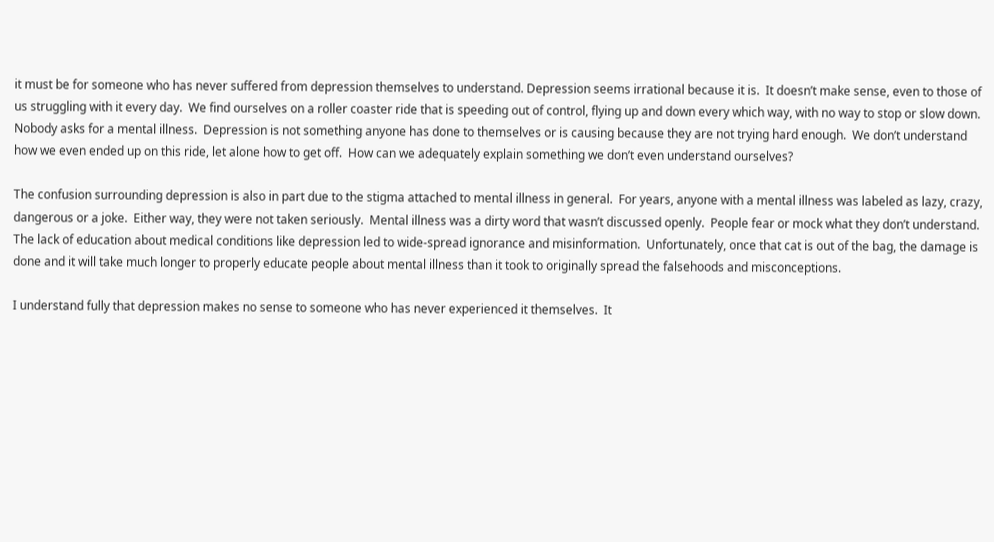it must be for someone who has never suffered from depression themselves to understand. Depression seems irrational because it is.  It doesn’t make sense, even to those of us struggling with it every day.  We find ourselves on a roller coaster ride that is speeding out of control, flying up and down every which way, with no way to stop or slow down.  Nobody asks for a mental illness.  Depression is not something anyone has done to themselves or is causing because they are not trying hard enough.  We don’t understand how we even ended up on this ride, let alone how to get off.  How can we adequately explain something we don’t even understand ourselves?

The confusion surrounding depression is also in part due to the stigma attached to mental illness in general.  For years, anyone with a mental illness was labeled as lazy, crazy, dangerous or a joke.  Either way, they were not taken seriously.  Mental illness was a dirty word that wasn’t discussed openly.  People fear or mock what they don’t understand.  The lack of education about medical conditions like depression led to wide-spread ignorance and misinformation.  Unfortunately, once that cat is out of the bag, the damage is done and it will take much longer to properly educate people about mental illness than it took to originally spread the falsehoods and misconceptions.

I understand fully that depression makes no sense to someone who has never experienced it themselves.  It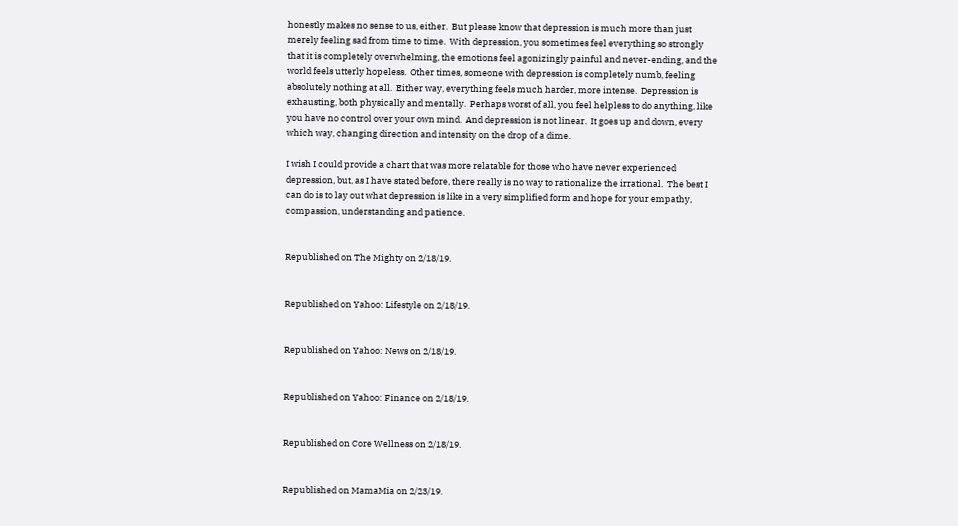honestly makes no sense to us, either.  But please know that depression is much more than just merely feeling sad from time to time.  With depression, you sometimes feel everything so strongly that it is completely overwhelming, the emotions feel agonizingly painful and never-ending, and the world feels utterly hopeless.  Other times, someone with depression is completely numb, feeling absolutely nothing at all.  Either way, everything feels much harder, more intense.  Depression is exhausting, both physically and mentally.  Perhaps worst of all, you feel helpless to do anything, like you have no control over your own mind.  And depression is not linear.  It goes up and down, every which way, changing direction and intensity on the drop of a dime.

I wish I could provide a chart that was more relatable for those who have never experienced depression, but, as I have stated before, there really is no way to rationalize the irrational.  The best I can do is to lay out what depression is like in a very simplified form and hope for your empathy, compassion, understanding and patience.


Republished on The Mighty on 2/18/19.


Republished on Yahoo: Lifestyle on 2/18/19.


Republished on Yahoo: News on 2/18/19.


Republished on Yahoo: Finance on 2/18/19.


Republished on Core Wellness on 2/18/19.


Republished on MamaMia on 2/23/19.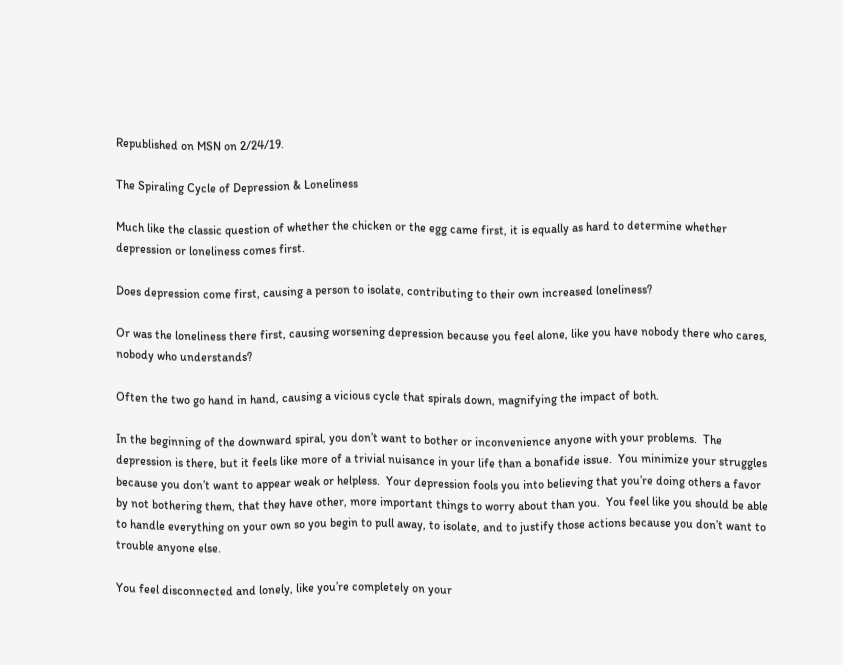Republished on MSN on 2/24/19.

The Spiraling Cycle of Depression & Loneliness

Much like the classic question of whether the chicken or the egg came first, it is equally as hard to determine whether depression or loneliness comes first.

Does depression come first, causing a person to isolate, contributing to their own increased loneliness?

Or was the loneliness there first, causing worsening depression because you feel alone, like you have nobody there who cares, nobody who understands?

Often the two go hand in hand, causing a vicious cycle that spirals down, magnifying the impact of both.

In the beginning of the downward spiral, you don’t want to bother or inconvenience anyone with your problems.  The depression is there, but it feels like more of a trivial nuisance in your life than a bonafide issue.  You minimize your struggles because you don’t want to appear weak or helpless.  Your depression fools you into believing that you’re doing others a favor by not bothering them, that they have other, more important things to worry about than you.  You feel like you should be able to handle everything on your own so you begin to pull away, to isolate, and to justify those actions because you don’t want to trouble anyone else.

You feel disconnected and lonely, like you’re completely on your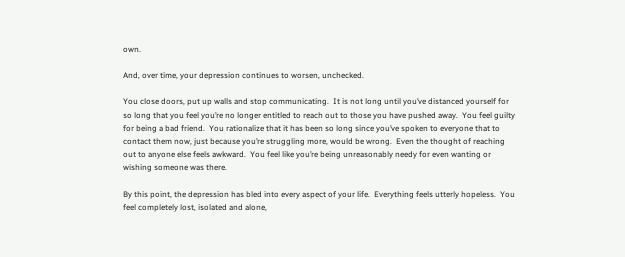own.

And, over time, your depression continues to worsen, unchecked.

You close doors, put up walls and stop communicating.  It is not long until you’ve distanced yourself for so long that you feel you’re no longer entitled to reach out to those you have pushed away.  You feel guilty for being a bad friend.  You rationalize that it has been so long since you’ve spoken to everyone that to contact them now, just because you’re struggling more, would be wrong.  Even the thought of reaching out to anyone else feels awkward.  You feel like you’re being unreasonably needy for even wanting or wishing someone was there.

By this point, the depression has bled into every aspect of your life.  Everything feels utterly hopeless.  You feel completely lost, isolated and alone,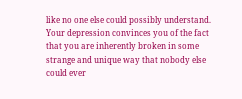like no one else could possibly understand.  Your depression convinces you of the fact that you are inherently broken in some strange and unique way that nobody else could ever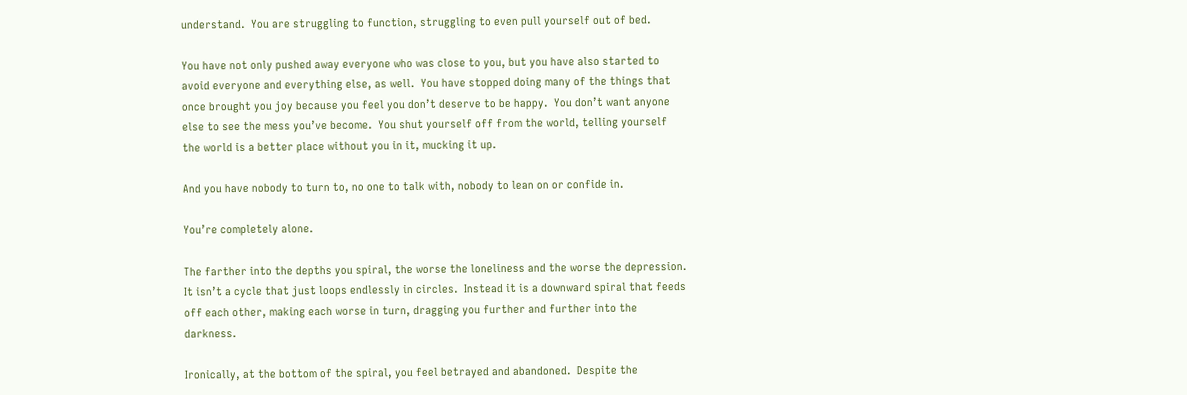understand.  You are struggling to function, struggling to even pull yourself out of bed.

You have not only pushed away everyone who was close to you, but you have also started to avoid everyone and everything else, as well.  You have stopped doing many of the things that once brought you joy because you feel you don’t deserve to be happy.  You don’t want anyone else to see the mess you’ve become.  You shut yourself off from the world, telling yourself the world is a better place without you in it, mucking it up.

And you have nobody to turn to, no one to talk with, nobody to lean on or confide in.

You’re completely alone.

The farther into the depths you spiral, the worse the loneliness and the worse the depression.  It isn’t a cycle that just loops endlessly in circles.  Instead it is a downward spiral that feeds off each other, making each worse in turn, dragging you further and further into the darkness.

Ironically, at the bottom of the spiral, you feel betrayed and abandoned.  Despite the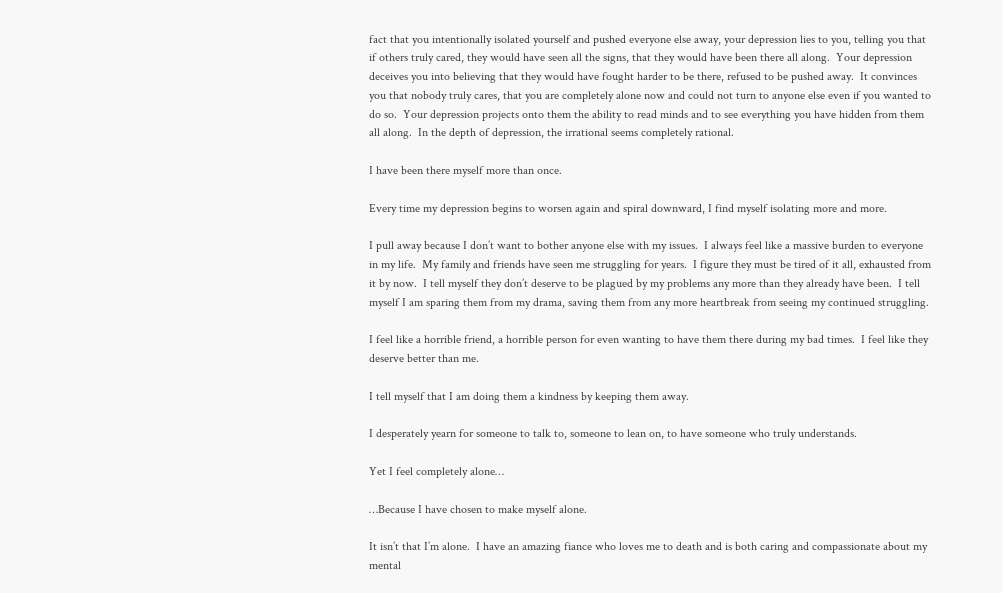fact that you intentionally isolated yourself and pushed everyone else away, your depression lies to you, telling you that if others truly cared, they would have seen all the signs, that they would have been there all along.  Your depression deceives you into believing that they would have fought harder to be there, refused to be pushed away.  It convinces you that nobody truly cares, that you are completely alone now and could not turn to anyone else even if you wanted to do so.  Your depression projects onto them the ability to read minds and to see everything you have hidden from them all along.  In the depth of depression, the irrational seems completely rational.

I have been there myself more than once.

Every time my depression begins to worsen again and spiral downward, I find myself isolating more and more.

I pull away because I don’t want to bother anyone else with my issues.  I always feel like a massive burden to everyone in my life.  My family and friends have seen me struggling for years.  I figure they must be tired of it all, exhausted from it by now.  I tell myself they don’t deserve to be plagued by my problems any more than they already have been.  I tell myself I am sparing them from my drama, saving them from any more heartbreak from seeing my continued struggling.

I feel like a horrible friend, a horrible person for even wanting to have them there during my bad times.  I feel like they deserve better than me.

I tell myself that I am doing them a kindness by keeping them away.

I desperately yearn for someone to talk to, someone to lean on, to have someone who truly understands.

Yet I feel completely alone…

…Because I have chosen to make myself alone.

It isn’t that I’m alone.  I have an amazing fiance who loves me to death and is both caring and compassionate about my mental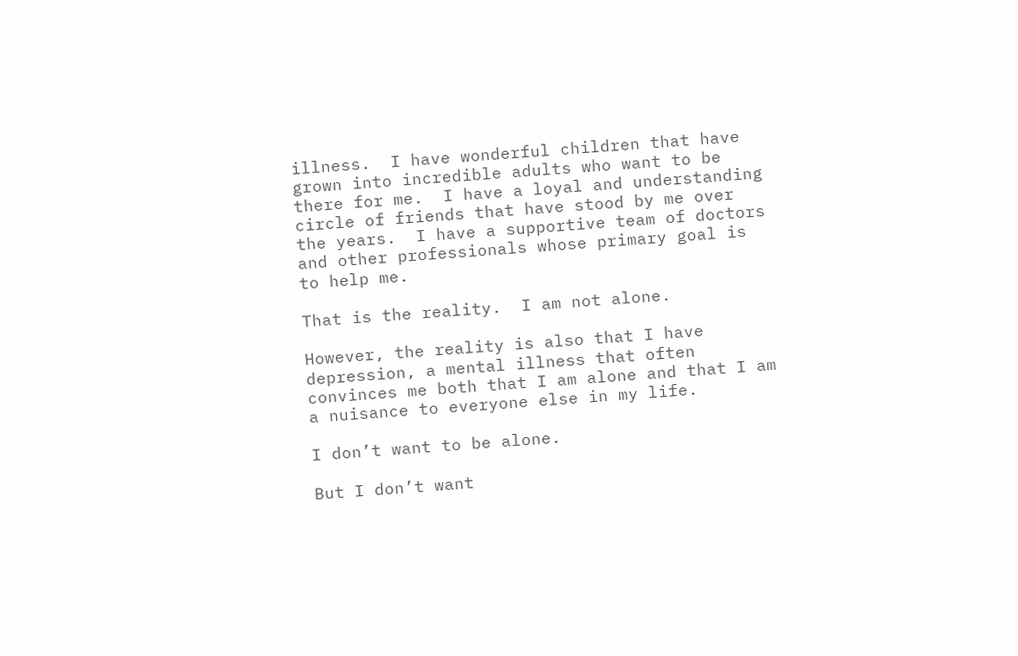illness.  I have wonderful children that have grown into incredible adults who want to be there for me.  I have a loyal and understanding circle of friends that have stood by me over the years.  I have a supportive team of doctors and other professionals whose primary goal is to help me.

That is the reality.  I am not alone.

However, the reality is also that I have depression, a mental illness that often convinces me both that I am alone and that I am a nuisance to everyone else in my life.

I don’t want to be alone.

But I don’t want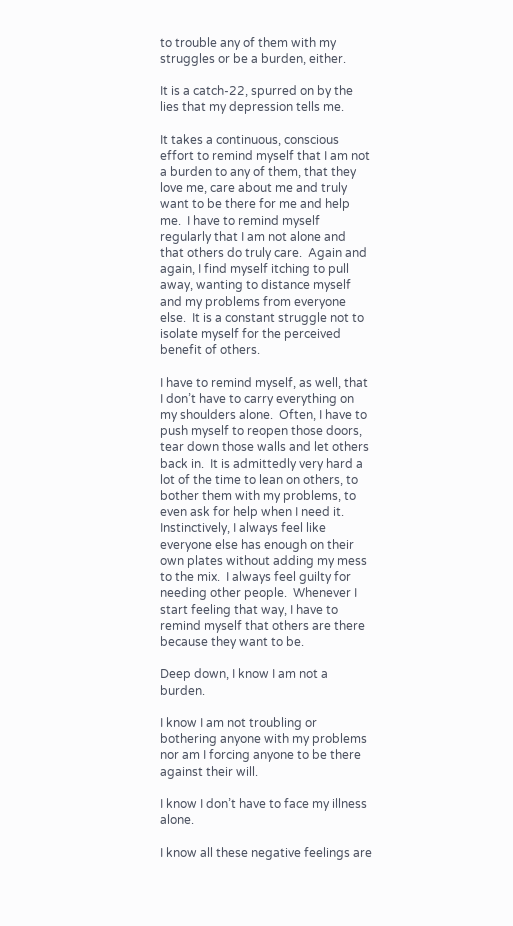to trouble any of them with my struggles or be a burden, either.

It is a catch-22, spurred on by the lies that my depression tells me.

It takes a continuous, conscious effort to remind myself that I am not a burden to any of them, that they love me, care about me and truly want to be there for me and help me.  I have to remind myself regularly that I am not alone and that others do truly care.  Again and again, I find myself itching to pull away, wanting to distance myself and my problems from everyone else.  It is a constant struggle not to isolate myself for the perceived benefit of others.

I have to remind myself, as well, that I don’t have to carry everything on my shoulders alone.  Often, I have to push myself to reopen those doors, tear down those walls and let others back in.  It is admittedly very hard a lot of the time to lean on others, to bother them with my problems, to even ask for help when I need it.  Instinctively, I always feel like everyone else has enough on their own plates without adding my mess to the mix.  I always feel guilty for needing other people.  Whenever I start feeling that way, I have to remind myself that others are there because they want to be.

Deep down, I know I am not a burden.

I know I am not troubling or bothering anyone with my problems nor am I forcing anyone to be there against their will.

I know I don’t have to face my illness alone.

I know all these negative feelings are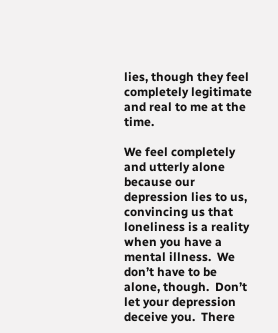lies, though they feel completely legitimate and real to me at the time.

We feel completely and utterly alone because our depression lies to us, convincing us that loneliness is a reality when you have a mental illness.  We don’t have to be alone, though.  Don’t let your depression deceive you.  There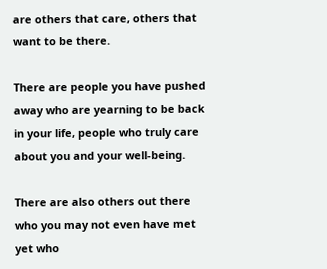are others that care, others that want to be there.

There are people you have pushed away who are yearning to be back in your life, people who truly care about you and your well-being.

There are also others out there who you may not even have met yet who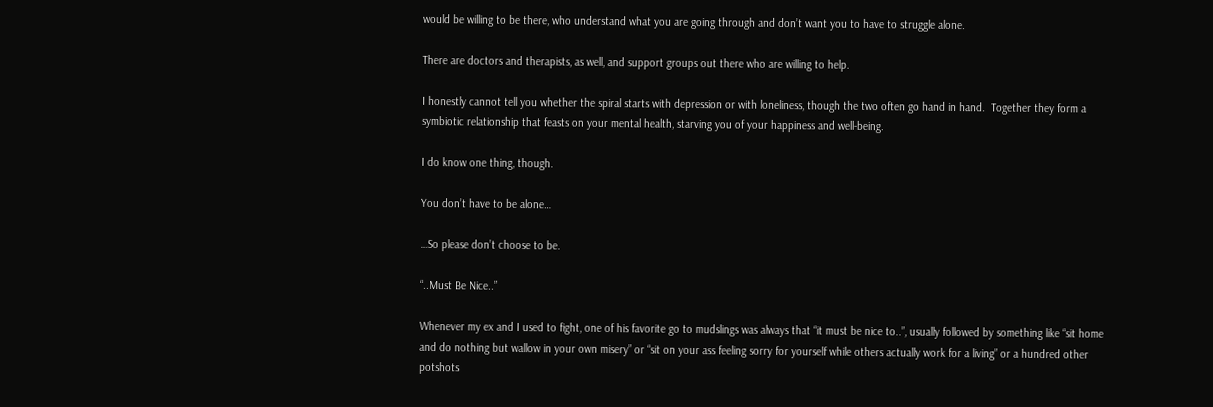would be willing to be there, who understand what you are going through and don’t want you to have to struggle alone.

There are doctors and therapists, as well, and support groups out there who are willing to help.

I honestly cannot tell you whether the spiral starts with depression or with loneliness, though the two often go hand in hand.  Together they form a symbiotic relationship that feasts on your mental health, starving you of your happiness and well-being.

I do know one thing, though.

You don’t have to be alone…

…So please don’t choose to be.

“..Must Be Nice..”

Whenever my ex and I used to fight, one of his favorite go to mudslings was always that “it must be nice to..”, usually followed by something like “sit home and do nothing but wallow in your own misery” or “sit on your ass feeling sorry for yourself while others actually work for a living” or a hundred other potshots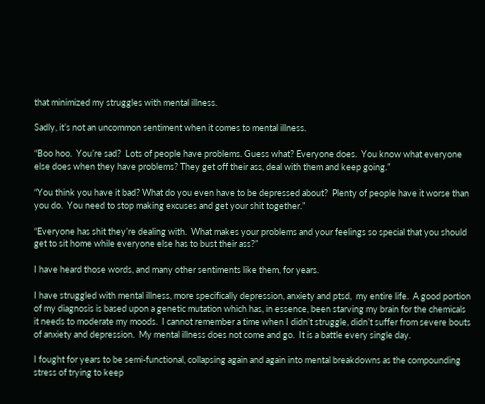that minimized my struggles with mental illness.

Sadly, it’s not an uncommon sentiment when it comes to mental illness.

“Boo hoo.  You’re sad?  Lots of people have problems. Guess what? Everyone does.  You know what everyone else does when they have problems? They get off their ass, deal with them and keep going.”

“You think you have it bad? What do you even have to be depressed about?  Plenty of people have it worse than you do.  You need to stop making excuses and get your shit together.”

“Everyone has shit they’re dealing with.  What makes your problems and your feelings so special that you should get to sit home while everyone else has to bust their ass?”

I have heard those words, and many other sentiments like them, for years.

I have struggled with mental illness, more specifically depression, anxiety and ptsd,  my entire life.  A good portion of my diagnosis is based upon a genetic mutation which has, in essence, been starving my brain for the chemicals it needs to moderate my moods.  I cannot remember a time when I didn’t struggle, didn’t suffer from severe bouts of anxiety and depression.  My mental illness does not come and go.  It is a battle every single day.

I fought for years to be semi-functional, collapsing again and again into mental breakdowns as the compounding stress of trying to keep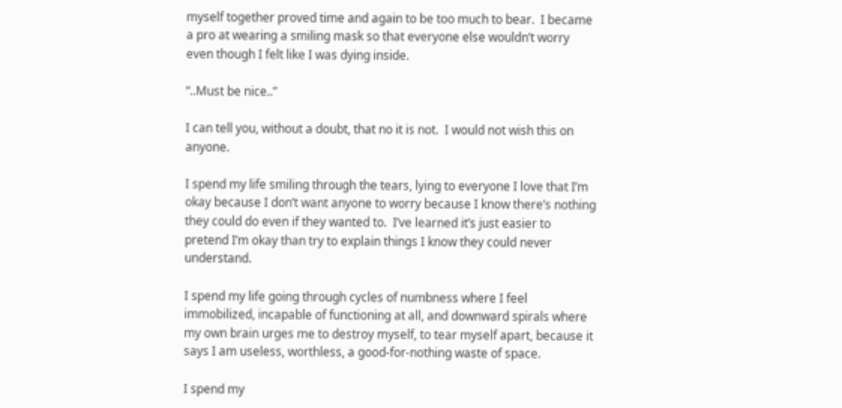myself together proved time and again to be too much to bear.  I became a pro at wearing a smiling mask so that everyone else wouldn’t worry even though I felt like I was dying inside.

“..Must be nice..”

I can tell you, without a doubt, that no it is not.  I would not wish this on anyone.

I spend my life smiling through the tears, lying to everyone I love that I’m okay because I don’t want anyone to worry because I know there’s nothing they could do even if they wanted to.  I’ve learned it’s just easier to pretend I’m okay than try to explain things I know they could never understand.

I spend my life going through cycles of numbness where I feel immobilized, incapable of functioning at all, and downward spirals where my own brain urges me to destroy myself, to tear myself apart, because it says I am useless, worthless, a good-for-nothing waste of space.

I spend my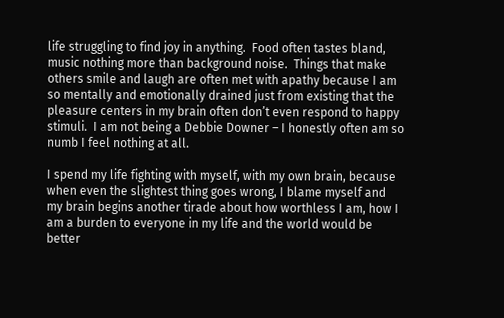life struggling to find joy in anything.  Food often tastes bland, music nothing more than background noise.  Things that make others smile and laugh are often met with apathy because I am so mentally and emotionally drained just from existing that the pleasure centers in my brain often don’t even respond to happy stimuli.  I am not being a Debbie Downer – I honestly often am so numb I feel nothing at all.

I spend my life fighting with myself, with my own brain, because when even the slightest thing goes wrong, I blame myself and my brain begins another tirade about how worthless I am, how I am a burden to everyone in my life and the world would be better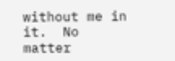without me in it.  No matter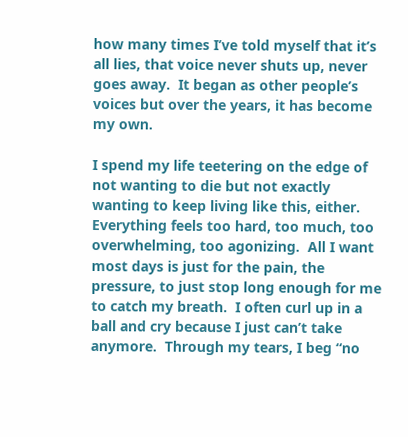how many times I’ve told myself that it’s all lies, that voice never shuts up, never goes away.  It began as other people’s voices but over the years, it has become my own.

I spend my life teetering on the edge of not wanting to die but not exactly wanting to keep living like this, either.  Everything feels too hard, too much, too overwhelming, too agonizing.  All I want most days is just for the pain, the pressure, to just stop long enough for me to catch my breath.  I often curl up in a ball and cry because I just can’t take anymore.  Through my tears, I beg “no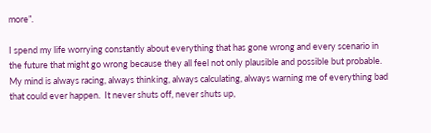more”.

I spend my life worrying constantly about everything that has gone wrong and every scenario in the future that might go wrong because they all feel not only plausible and possible but probable.  My mind is always racing, always thinking, always calculating, always warning me of everything bad that could ever happen.  It never shuts off, never shuts up,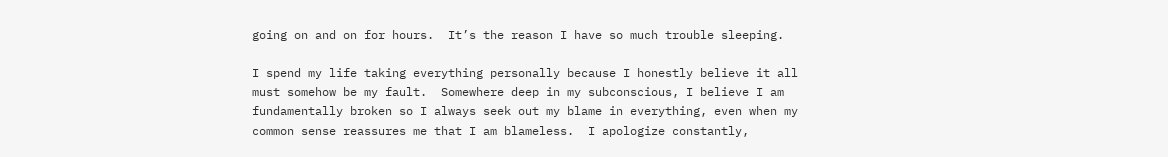going on and on for hours.  It’s the reason I have so much trouble sleeping.

I spend my life taking everything personally because I honestly believe it all must somehow be my fault.  Somewhere deep in my subconscious, I believe I am fundamentally broken so I always seek out my blame in everything, even when my common sense reassures me that I am blameless.  I apologize constantly,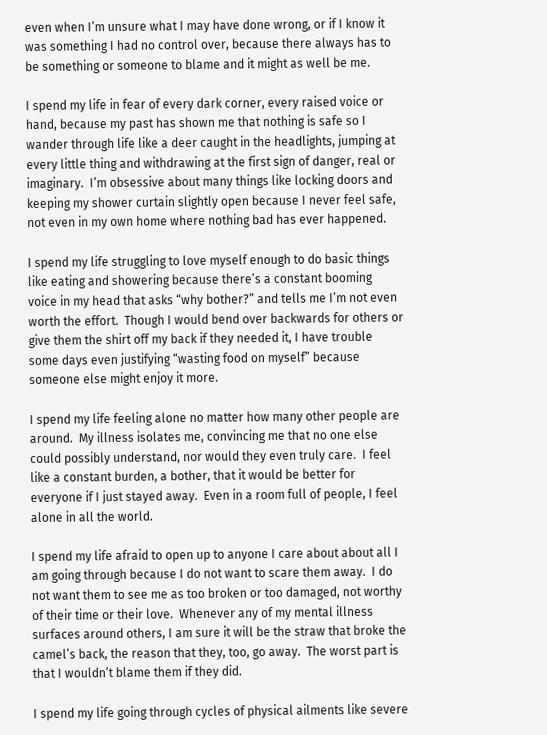even when I’m unsure what I may have done wrong, or if I know it was something I had no control over, because there always has to be something or someone to blame and it might as well be me.

I spend my life in fear of every dark corner, every raised voice or hand, because my past has shown me that nothing is safe so I wander through life like a deer caught in the headlights, jumping at every little thing and withdrawing at the first sign of danger, real or imaginary.  I’m obsessive about many things like locking doors and keeping my shower curtain slightly open because I never feel safe, not even in my own home where nothing bad has ever happened.

I spend my life struggling to love myself enough to do basic things like eating and showering because there’s a constant booming voice in my head that asks “why bother?” and tells me I’m not even worth the effort.  Though I would bend over backwards for others or give them the shirt off my back if they needed it, I have trouble some days even justifying “wasting food on myself” because someone else might enjoy it more.

I spend my life feeling alone no matter how many other people are around.  My illness isolates me, convincing me that no one else could possibly understand, nor would they even truly care.  I feel like a constant burden, a bother, that it would be better for everyone if I just stayed away.  Even in a room full of people, I feel alone in all the world.

I spend my life afraid to open up to anyone I care about about all I am going through because I do not want to scare them away.  I do not want them to see me as too broken or too damaged, not worthy of their time or their love.  Whenever any of my mental illness surfaces around others, I am sure it will be the straw that broke the camel’s back, the reason that they, too, go away.  The worst part is that I wouldn’t blame them if they did.

I spend my life going through cycles of physical ailments like severe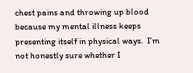chest pains and throwing up blood because my mental illness keeps presenting itself in physical ways.  I’m not honestly sure whether I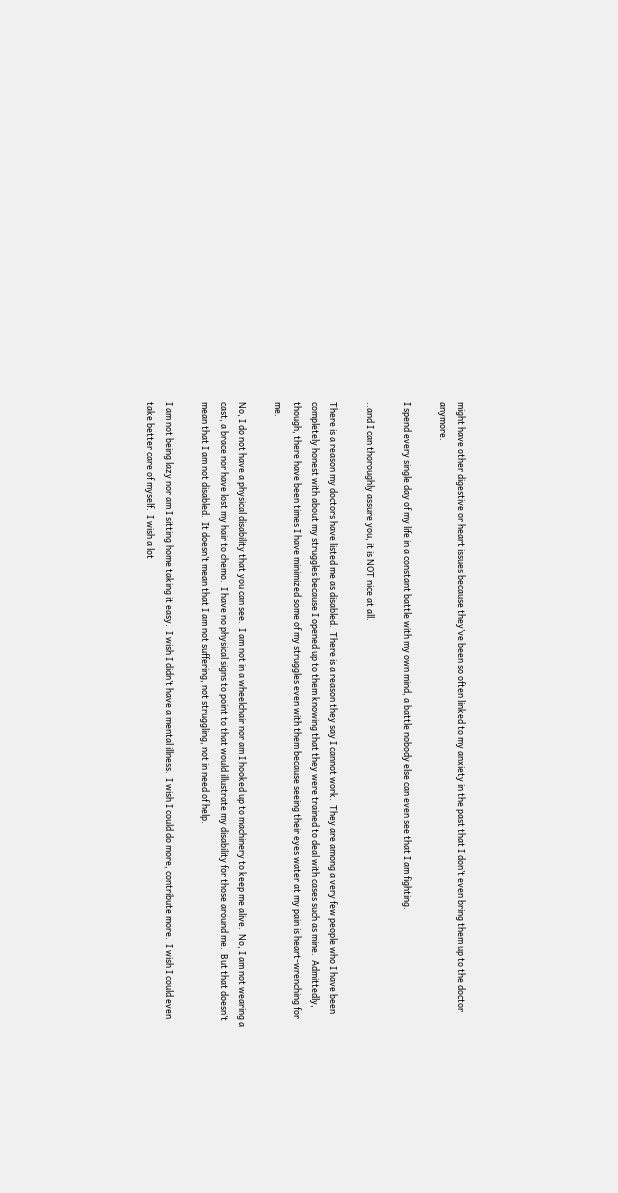might have other digestive or heart issues because they’ve been so often linked to my anxiety in the past that I don’t even bring them up to the doctor anymore.

I spend every single day of my life in a constant battle with my own mind, a battle nobody else can even see that I am fighting.

..and I can thoroughly assure you, it is NOT nice at all.

There is a reason my doctors have listed me as disabled.  There is a reason they say I cannot work.  They are among a very few people who I have been completely honest with about my struggles because I opened up to them knowing that they were trained to deal with cases such as mine.  Admittedly, though, there have been times I have minimized some of my struggles even with them because seeing their eyes water at my pain is heart-wrenching for me.

No, I do not have a physical disability that you can see.  I am not in a wheelchair nor am I hooked up to machinery to keep me alive.  No, I am not wearing a cast, a brace nor have lost my hair to chemo.  I have no physical signs to point to that would illustrate my disability for those around me.  But that doesn’t mean that I am not disabled.  It doesn’t mean that I am not suffering, not struggling, not in need of help.

I am not being lazy nor am I sitting home taking it easy.  I wish I didn’t have a mental illness.  I wish I could do more, contribute more.  I wish I could even take better care of myself.  I wish a lot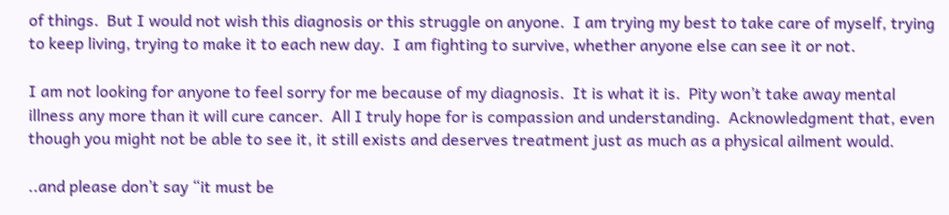of things.  But I would not wish this diagnosis or this struggle on anyone.  I am trying my best to take care of myself, trying to keep living, trying to make it to each new day.  I am fighting to survive, whether anyone else can see it or not.

I am not looking for anyone to feel sorry for me because of my diagnosis.  It is what it is.  Pity won’t take away mental illness any more than it will cure cancer.  All I truly hope for is compassion and understanding.  Acknowledgment that, even though you might not be able to see it, it still exists and deserves treatment just as much as a physical ailment would.

..and please don’t say “it must be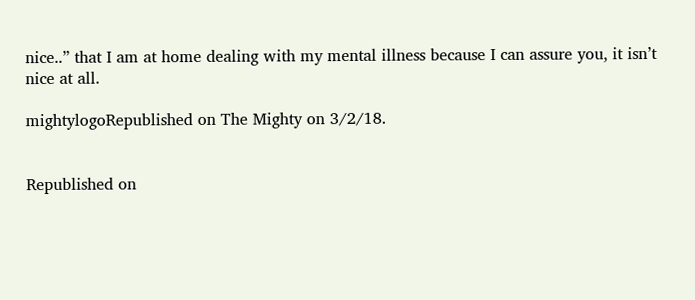nice..” that I am at home dealing with my mental illness because I can assure you, it isn’t nice at all.

mightylogoRepublished on The Mighty on 3/2/18.


Republished on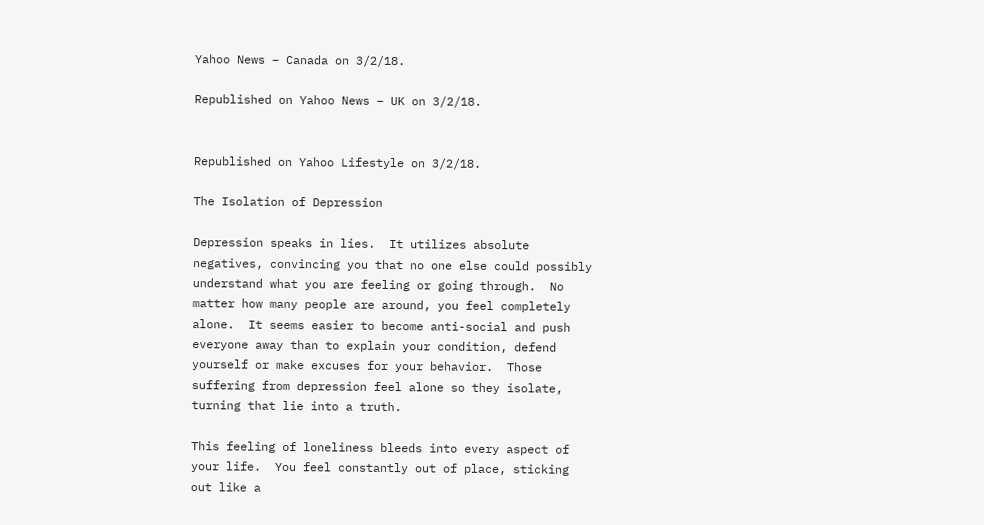Yahoo News – Canada on 3/2/18.

Republished on Yahoo News – UK on 3/2/18.


Republished on Yahoo Lifestyle on 3/2/18.

The Isolation of Depression

Depression speaks in lies.  It utilizes absolute negatives, convincing you that no one else could possibly understand what you are feeling or going through.  No matter how many people are around, you feel completely alone.  It seems easier to become anti-social and push everyone away than to explain your condition, defend yourself or make excuses for your behavior.  Those suffering from depression feel alone so they isolate, turning that lie into a truth.

This feeling of loneliness bleeds into every aspect of your life.  You feel constantly out of place, sticking out like a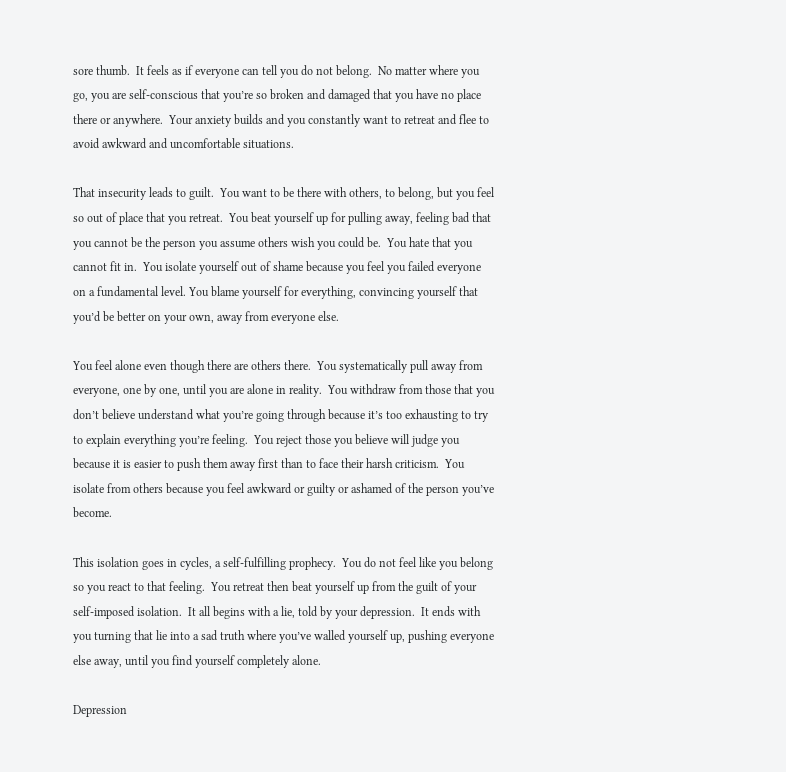sore thumb.  It feels as if everyone can tell you do not belong.  No matter where you go, you are self-conscious that you’re so broken and damaged that you have no place there or anywhere.  Your anxiety builds and you constantly want to retreat and flee to avoid awkward and uncomfortable situations.

That insecurity leads to guilt.  You want to be there with others, to belong, but you feel so out of place that you retreat.  You beat yourself up for pulling away, feeling bad that you cannot be the person you assume others wish you could be.  You hate that you cannot fit in.  You isolate yourself out of shame because you feel you failed everyone on a fundamental level. You blame yourself for everything, convincing yourself that you’d be better on your own, away from everyone else.

You feel alone even though there are others there.  You systematically pull away from everyone, one by one, until you are alone in reality.  You withdraw from those that you don’t believe understand what you’re going through because it’s too exhausting to try to explain everything you’re feeling.  You reject those you believe will judge you because it is easier to push them away first than to face their harsh criticism.  You isolate from others because you feel awkward or guilty or ashamed of the person you’ve become.

This isolation goes in cycles, a self-fulfilling prophecy.  You do not feel like you belong so you react to that feeling.  You retreat then beat yourself up from the guilt of your self-imposed isolation.  It all begins with a lie, told by your depression.  It ends with you turning that lie into a sad truth where you’ve walled yourself up, pushing everyone else away, until you find yourself completely alone.

Depression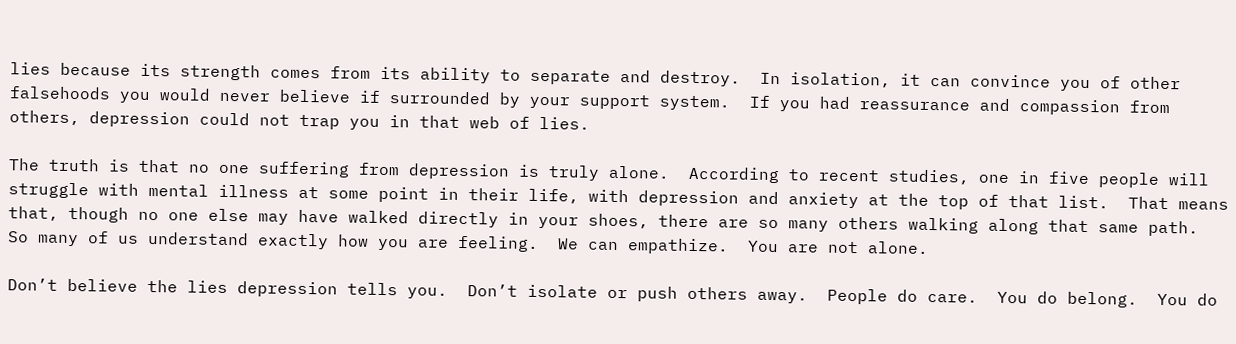lies because its strength comes from its ability to separate and destroy.  In isolation, it can convince you of other falsehoods you would never believe if surrounded by your support system.  If you had reassurance and compassion from others, depression could not trap you in that web of lies.

The truth is that no one suffering from depression is truly alone.  According to recent studies, one in five people will struggle with mental illness at some point in their life, with depression and anxiety at the top of that list.  That means that, though no one else may have walked directly in your shoes, there are so many others walking along that same path.  So many of us understand exactly how you are feeling.  We can empathize.  You are not alone.

Don’t believe the lies depression tells you.  Don’t isolate or push others away.  People do care.  You do belong.  You do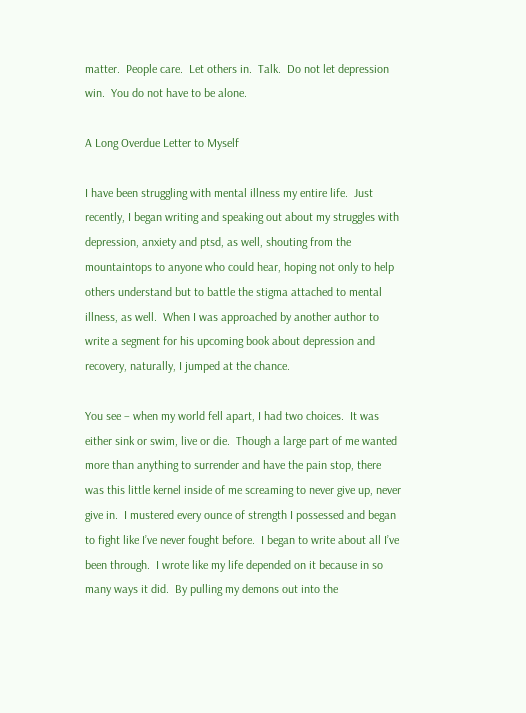matter.  People care.  Let others in.  Talk.  Do not let depression win.  You do not have to be alone.

A Long Overdue Letter to Myself

I have been struggling with mental illness my entire life.  Just recently, I began writing and speaking out about my struggles with depression, anxiety and ptsd, as well, shouting from the mountaintops to anyone who could hear, hoping not only to help others understand but to battle the stigma attached to mental illness, as well.  When I was approached by another author to write a segment for his upcoming book about depression and recovery, naturally, I jumped at the chance.

You see – when my world fell apart, I had two choices.  It was either sink or swim, live or die.  Though a large part of me wanted more than anything to surrender and have the pain stop, there was this little kernel inside of me screaming to never give up, never give in.  I mustered every ounce of strength I possessed and began to fight like I’ve never fought before.  I began to write about all I’ve been through.  I wrote like my life depended on it because in so many ways it did.  By pulling my demons out into the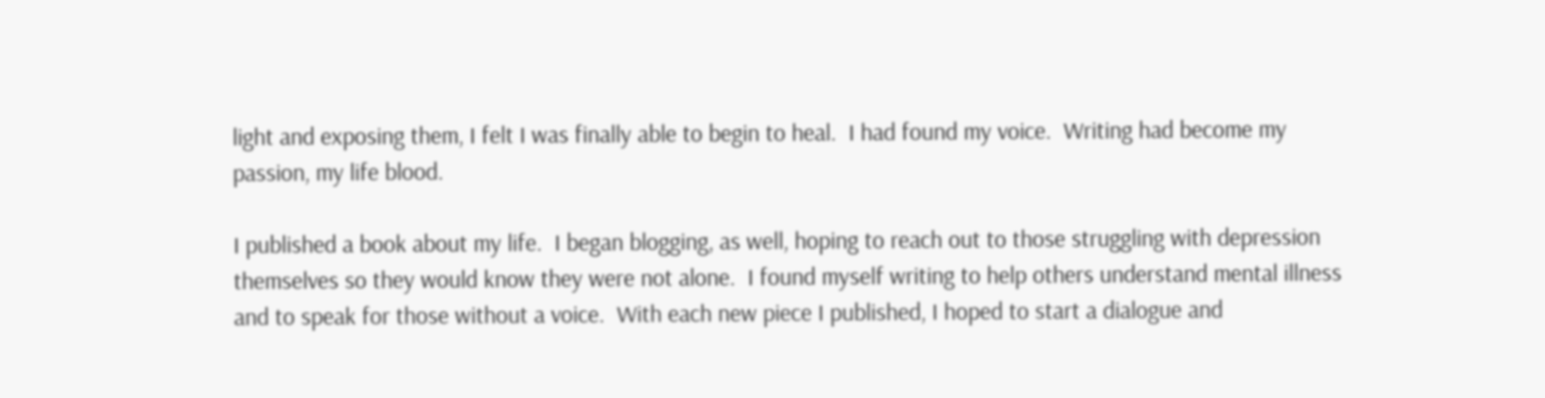light and exposing them, I felt I was finally able to begin to heal.  I had found my voice.  Writing had become my passion, my life blood.

I published a book about my life.  I began blogging, as well, hoping to reach out to those struggling with depression themselves so they would know they were not alone.  I found myself writing to help others understand mental illness and to speak for those without a voice.  With each new piece I published, I hoped to start a dialogue and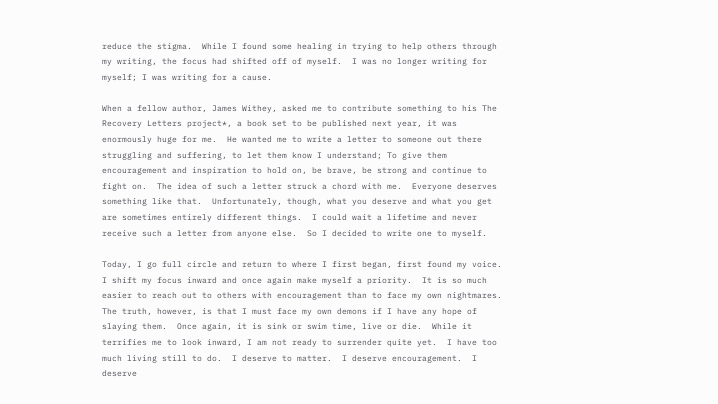reduce the stigma.  While I found some healing in trying to help others through my writing, the focus had shifted off of myself.  I was no longer writing for myself; I was writing for a cause.

When a fellow author, James Withey, asked me to contribute something to his The Recovery Letters project*, a book set to be published next year, it was enormously huge for me.  He wanted me to write a letter to someone out there struggling and suffering, to let them know I understand; To give them encouragement and inspiration to hold on, be brave, be strong and continue to fight on.  The idea of such a letter struck a chord with me.  Everyone deserves something like that.  Unfortunately, though, what you deserve and what you get are sometimes entirely different things.  I could wait a lifetime and never receive such a letter from anyone else.  So I decided to write one to myself.

Today, I go full circle and return to where I first began, first found my voice.  I shift my focus inward and once again make myself a priority.  It is so much easier to reach out to others with encouragement than to face my own nightmares.  The truth, however, is that I must face my own demons if I have any hope of slaying them.  Once again, it is sink or swim time, live or die.  While it terrifies me to look inward, I am not ready to surrender quite yet.  I have too much living still to do.  I deserve to matter.  I deserve encouragement.  I deserve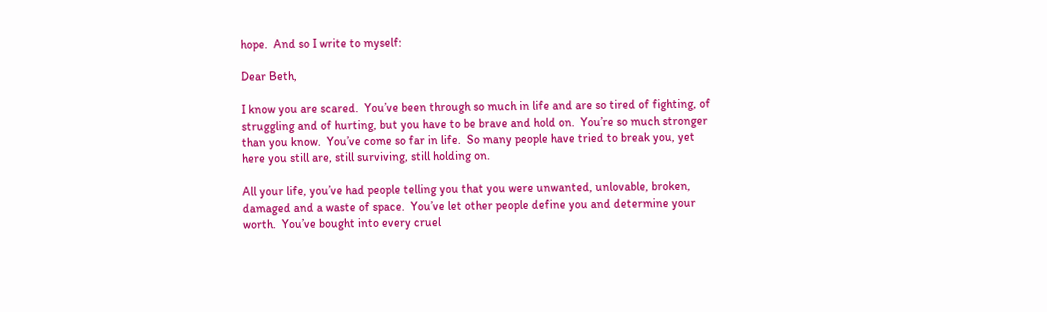hope.  And so I write to myself:

Dear Beth,

I know you are scared.  You’ve been through so much in life and are so tired of fighting, of struggling and of hurting, but you have to be brave and hold on.  You’re so much stronger than you know.  You’ve come so far in life.  So many people have tried to break you, yet here you still are, still surviving, still holding on.

All your life, you’ve had people telling you that you were unwanted, unlovable, broken, damaged and a waste of space.  You’ve let other people define you and determine your worth.  You’ve bought into every cruel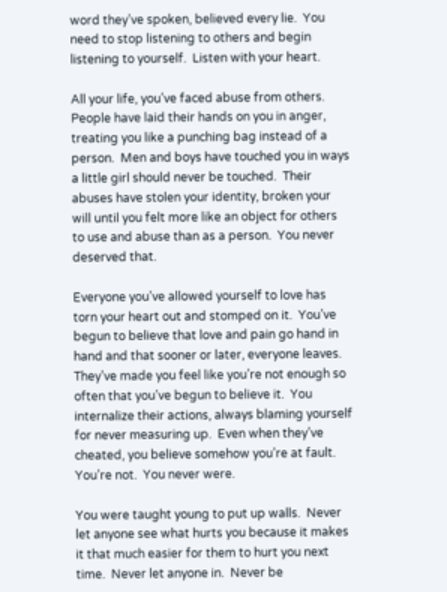word they’ve spoken, believed every lie.  You need to stop listening to others and begin listening to yourself.  Listen with your heart.

All your life, you’ve faced abuse from others.  People have laid their hands on you in anger, treating you like a punching bag instead of a person.  Men and boys have touched you in ways a little girl should never be touched.  Their abuses have stolen your identity, broken your will until you felt more like an object for others to use and abuse than as a person.  You never deserved that.

Everyone you’ve allowed yourself to love has torn your heart out and stomped on it.  You’ve begun to believe that love and pain go hand in hand and that sooner or later, everyone leaves.  They’ve made you feel like you’re not enough so often that you’ve begun to believe it.  You internalize their actions, always blaming yourself for never measuring up.  Even when they’ve cheated, you believe somehow you’re at fault.  You’re not.  You never were.

You were taught young to put up walls.  Never let anyone see what hurts you because it makes it that much easier for them to hurt you next time.  Never let anyone in.  Never be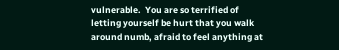vulnerable.  You are so terrified of letting yourself be hurt that you walk around numb, afraid to feel anything at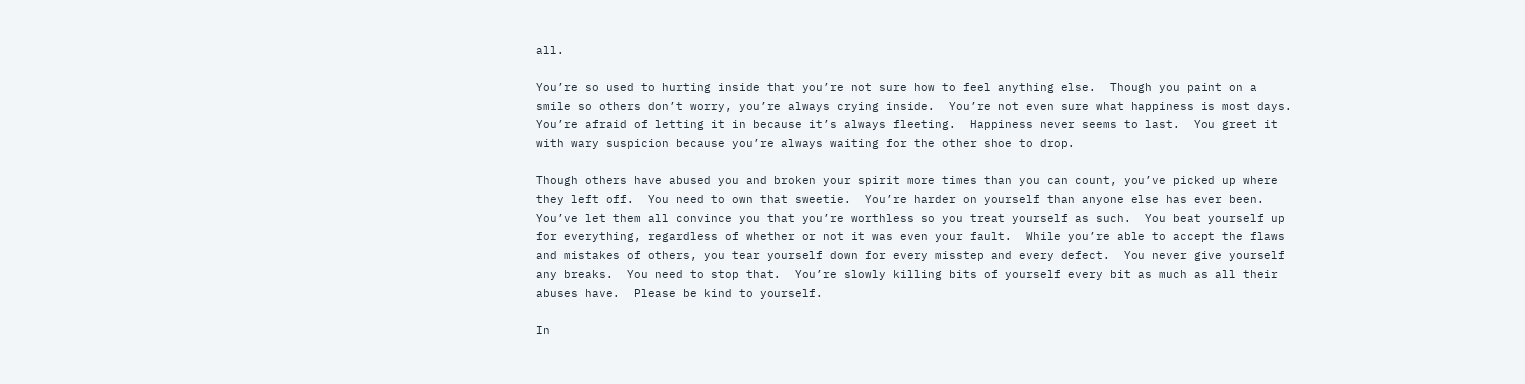all.

You’re so used to hurting inside that you’re not sure how to feel anything else.  Though you paint on a smile so others don’t worry, you’re always crying inside.  You’re not even sure what happiness is most days.  You’re afraid of letting it in because it’s always fleeting.  Happiness never seems to last.  You greet it with wary suspicion because you’re always waiting for the other shoe to drop.

Though others have abused you and broken your spirit more times than you can count, you’ve picked up where they left off.  You need to own that sweetie.  You’re harder on yourself than anyone else has ever been.  You’ve let them all convince you that you’re worthless so you treat yourself as such.  You beat yourself up for everything, regardless of whether or not it was even your fault.  While you’re able to accept the flaws and mistakes of others, you tear yourself down for every misstep and every defect.  You never give yourself any breaks.  You need to stop that.  You’re slowly killing bits of yourself every bit as much as all their abuses have.  Please be kind to yourself.

In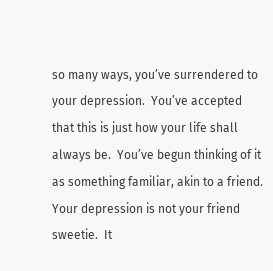so many ways, you’ve surrendered to your depression.  You’ve accepted that this is just how your life shall always be.  You’ve begun thinking of it as something familiar, akin to a friend.  Your depression is not your friend sweetie.  It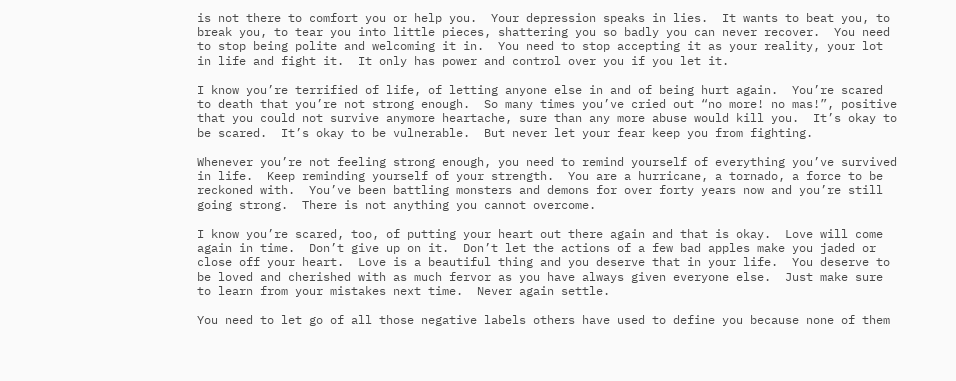is not there to comfort you or help you.  Your depression speaks in lies.  It wants to beat you, to break you, to tear you into little pieces, shattering you so badly you can never recover.  You need to stop being polite and welcoming it in.  You need to stop accepting it as your reality, your lot in life and fight it.  It only has power and control over you if you let it.

I know you’re terrified of life, of letting anyone else in and of being hurt again.  You’re scared to death that you’re not strong enough.  So many times you’ve cried out “no more! no mas!”, positive that you could not survive anymore heartache, sure than any more abuse would kill you.  It’s okay to be scared.  It’s okay to be vulnerable.  But never let your fear keep you from fighting.

Whenever you’re not feeling strong enough, you need to remind yourself of everything you’ve survived in life.  Keep reminding yourself of your strength.  You are a hurricane, a tornado, a force to be reckoned with.  You’ve been battling monsters and demons for over forty years now and you’re still going strong.  There is not anything you cannot overcome.

I know you’re scared, too, of putting your heart out there again and that is okay.  Love will come again in time.  Don’t give up on it.  Don’t let the actions of a few bad apples make you jaded or close off your heart.  Love is a beautiful thing and you deserve that in your life.  You deserve to be loved and cherished with as much fervor as you have always given everyone else.  Just make sure to learn from your mistakes next time.  Never again settle.

You need to let go of all those negative labels others have used to define you because none of them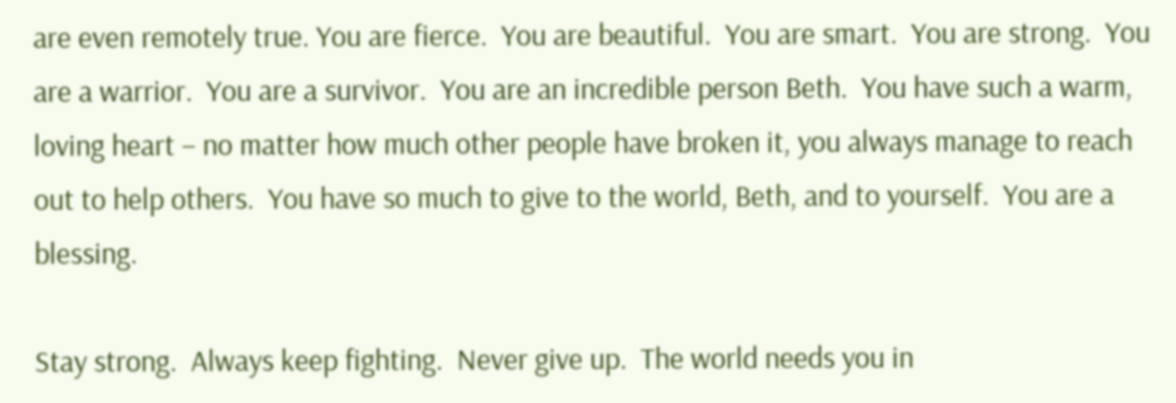are even remotely true. You are fierce.  You are beautiful.  You are smart.  You are strong.  You are a warrior.  You are a survivor.  You are an incredible person Beth.  You have such a warm, loving heart – no matter how much other people have broken it, you always manage to reach out to help others.  You have so much to give to the world, Beth, and to yourself.  You are a blessing.

Stay strong.  Always keep fighting.  Never give up.  The world needs you in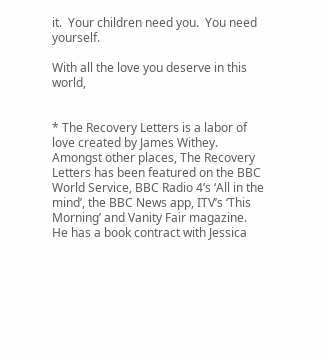it.  Your children need you.  You need yourself.

With all the love you deserve in this world,


* The Recovery Letters is a labor of love created by James Withey.  Amongst other places, The Recovery Letters has been featured on the BBC World Service, BBC Radio 4’s ‘All in the mind’, the BBC News app, ITV’s ‘This Morning’ and Vanity Fair magazine.  He has a book contract with Jessica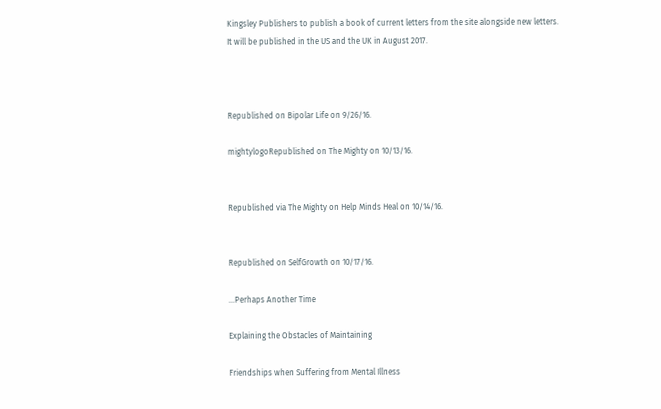Kingsley Publishers to publish a book of current letters from the site alongside new letters. It will be published in the US and the UK in August 2017.



Republished on Bipolar Life on 9/26/16.

mightylogoRepublished on The Mighty on 10/13/16.


Republished via The Mighty on Help Minds Heal on 10/14/16.


Republished on SelfGrowth on 10/17/16.

…Perhaps Another Time

Explaining the Obstacles of Maintaining

Friendships when Suffering from Mental Illness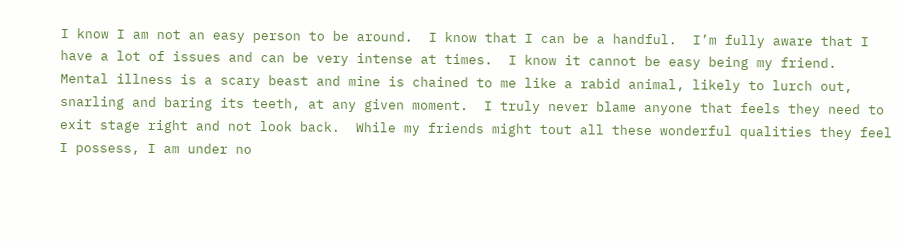I know I am not an easy person to be around.  I know that I can be a handful.  I’m fully aware that I have a lot of issues and can be very intense at times.  I know it cannot be easy being my friend.  Mental illness is a scary beast and mine is chained to me like a rabid animal, likely to lurch out, snarling and baring its teeth, at any given moment.  I truly never blame anyone that feels they need to exit stage right and not look back.  While my friends might tout all these wonderful qualities they feel I possess, I am under no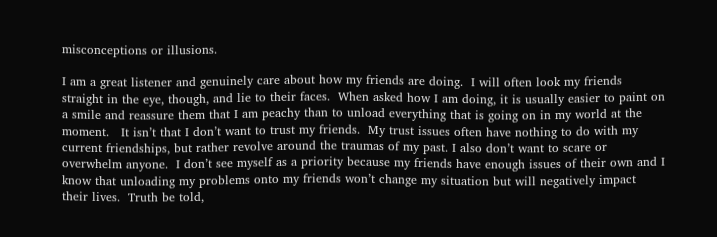misconceptions or illusions.

I am a great listener and genuinely care about how my friends are doing.  I will often look my friends straight in the eye, though, and lie to their faces.  When asked how I am doing, it is usually easier to paint on a smile and reassure them that I am peachy than to unload everything that is going on in my world at the moment.   It isn’t that I don’t want to trust my friends.  My trust issues often have nothing to do with my current friendships, but rather revolve around the traumas of my past. I also don’t want to scare or overwhelm anyone.  I don’t see myself as a priority because my friends have enough issues of their own and I know that unloading my problems onto my friends won’t change my situation but will negatively impact their lives.  Truth be told,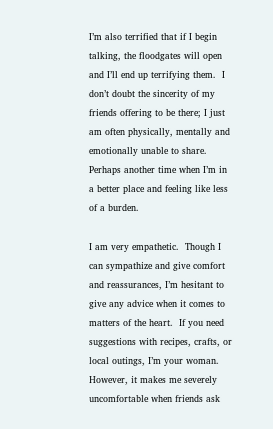I’m also terrified that if I begin talking, the floodgates will open and I’ll end up terrifying them.  I don’t doubt the sincerity of my friends offering to be there; I just am often physically, mentally and emotionally unable to share.  Perhaps another time when I’m in a better place and feeling like less of a burden.

I am very empathetic.  Though I can sympathize and give comfort and reassurances, I’m hesitant to give any advice when it comes to matters of the heart.  If you need suggestions with recipes, crafts, or local outings, I’m your woman.  However, it makes me severely uncomfortable when friends ask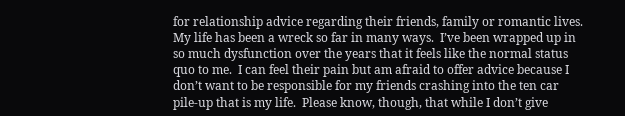for relationship advice regarding their friends, family or romantic lives.  My life has been a wreck so far in many ways.  I’ve been wrapped up in so much dysfunction over the years that it feels like the normal status quo to me.  I can feel their pain but am afraid to offer advice because I don’t want to be responsible for my friends crashing into the ten car pile-up that is my life.  Please know, though, that while I don’t give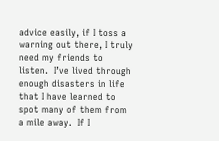advice easily, if I toss a warning out there, I truly need my friends to listen.  I’ve lived through enough disasters in life that I have learned to spot many of them from a mile away.  If I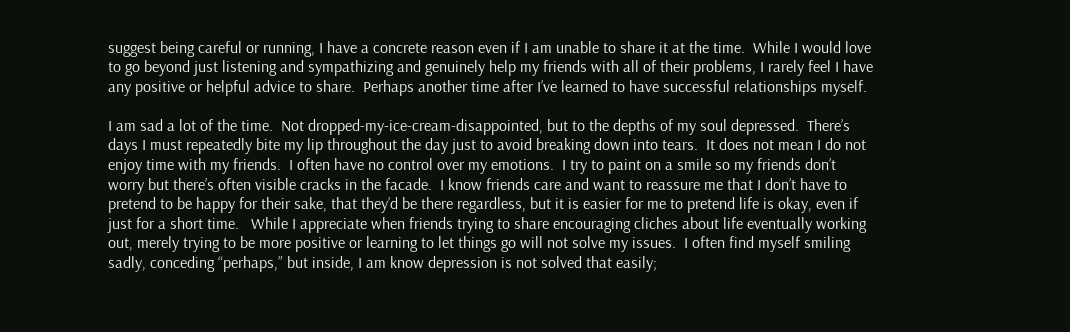suggest being careful or running, I have a concrete reason even if I am unable to share it at the time.  While I would love to go beyond just listening and sympathizing and genuinely help my friends with all of their problems, I rarely feel I have any positive or helpful advice to share.  Perhaps another time after I’ve learned to have successful relationships myself.

I am sad a lot of the time.  Not dropped-my-ice-cream-disappointed, but to the depths of my soul depressed.  There’s days I must repeatedly bite my lip throughout the day just to avoid breaking down into tears.  It does not mean I do not enjoy time with my friends.  I often have no control over my emotions.  I try to paint on a smile so my friends don’t worry but there’s often visible cracks in the facade.  I know friends care and want to reassure me that I don’t have to pretend to be happy for their sake, that they’d be there regardless, but it is easier for me to pretend life is okay, even if just for a short time.   While I appreciate when friends trying to share encouraging cliches about life eventually working out, merely trying to be more positive or learning to let things go will not solve my issues.  I often find myself smiling sadly, conceding “perhaps,” but inside, I am know depression is not solved that easily;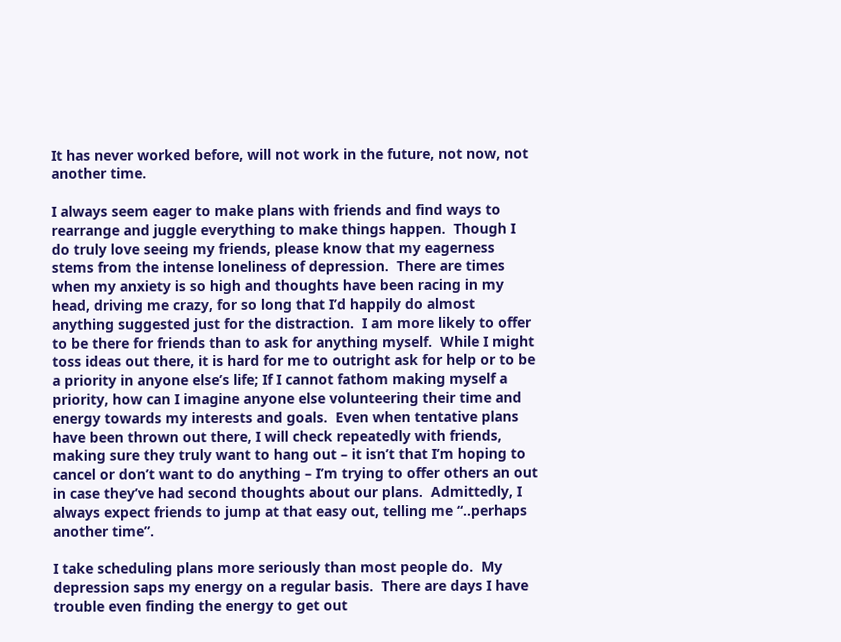It has never worked before, will not work in the future, not now, not another time.

I always seem eager to make plans with friends and find ways to rearrange and juggle everything to make things happen.  Though I do truly love seeing my friends, please know that my eagerness stems from the intense loneliness of depression.  There are times when my anxiety is so high and thoughts have been racing in my head, driving me crazy, for so long that I’d happily do almost anything suggested just for the distraction.  I am more likely to offer to be there for friends than to ask for anything myself.  While I might toss ideas out there, it is hard for me to outright ask for help or to be a priority in anyone else’s life; If I cannot fathom making myself a priority, how can I imagine anyone else volunteering their time and energy towards my interests and goals.  Even when tentative plans have been thrown out there, I will check repeatedly with friends, making sure they truly want to hang out – it isn’t that I’m hoping to cancel or don’t want to do anything – I’m trying to offer others an out in case they’ve had second thoughts about our plans.  Admittedly, I always expect friends to jump at that easy out, telling me “..perhaps another time”.

I take scheduling plans more seriously than most people do.  My depression saps my energy on a regular basis.  There are days I have trouble even finding the energy to get out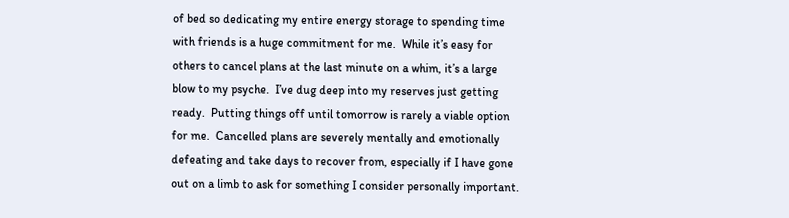of bed so dedicating my entire energy storage to spending time with friends is a huge commitment for me.  While it’s easy for others to cancel plans at the last minute on a whim, it’s a large blow to my psyche.  I’ve dug deep into my reserves just getting ready.  Putting things off until tomorrow is rarely a viable option for me.  Cancelled plans are severely mentally and emotionally defeating and take days to recover from, especially if I have gone out on a limb to ask for something I consider personally important.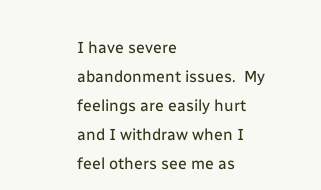I have severe abandonment issues.  My feelings are easily hurt and I withdraw when I feel others see me as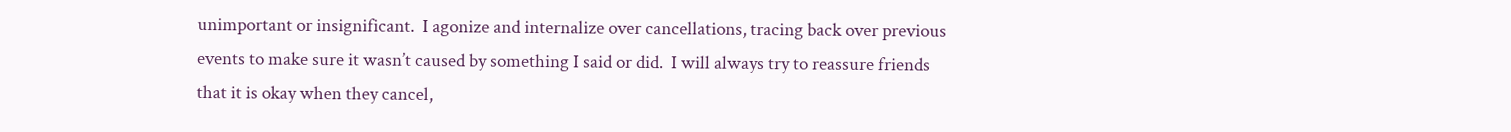unimportant or insignificant.  I agonize and internalize over cancellations, tracing back over previous events to make sure it wasn’t caused by something I said or did.  I will always try to reassure friends that it is okay when they cancel,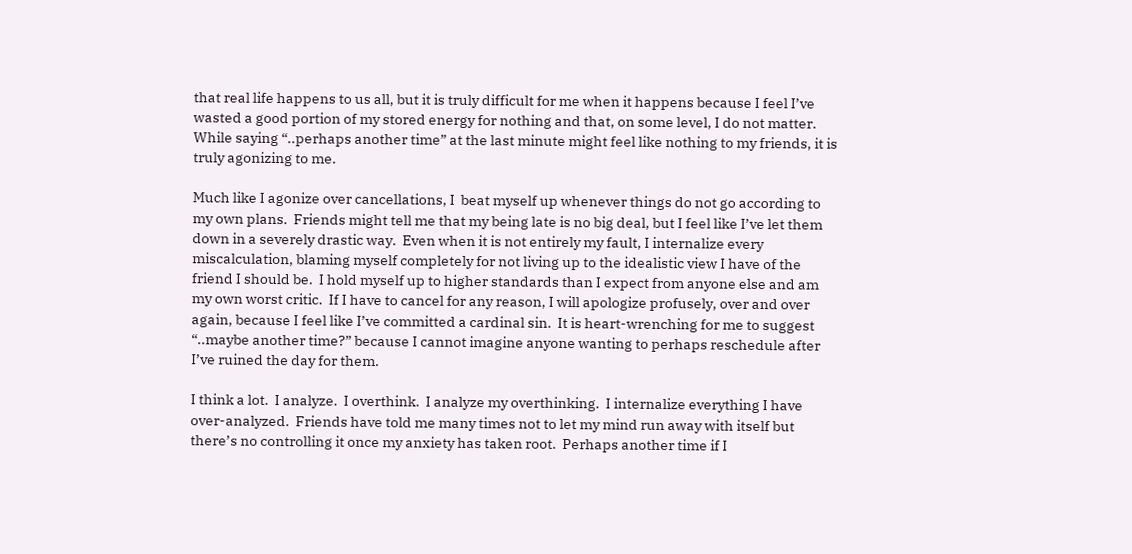that real life happens to us all, but it is truly difficult for me when it happens because I feel I’ve wasted a good portion of my stored energy for nothing and that, on some level, I do not matter.  While saying “..perhaps another time” at the last minute might feel like nothing to my friends, it is truly agonizing to me.

Much like I agonize over cancellations, I  beat myself up whenever things do not go according to my own plans.  Friends might tell me that my being late is no big deal, but I feel like I’ve let them down in a severely drastic way.  Even when it is not entirely my fault, I internalize every miscalculation, blaming myself completely for not living up to the idealistic view I have of the friend I should be.  I hold myself up to higher standards than I expect from anyone else and am my own worst critic.  If I have to cancel for any reason, I will apologize profusely, over and over again, because I feel like I’ve committed a cardinal sin.  It is heart-wrenching for me to suggest “..maybe another time?” because I cannot imagine anyone wanting to perhaps reschedule after I’ve ruined the day for them.

I think a lot.  I analyze.  I overthink.  I analyze my overthinking.  I internalize everything I have over-analyzed.  Friends have told me many times not to let my mind run away with itself but there’s no controlling it once my anxiety has taken root.  Perhaps another time if I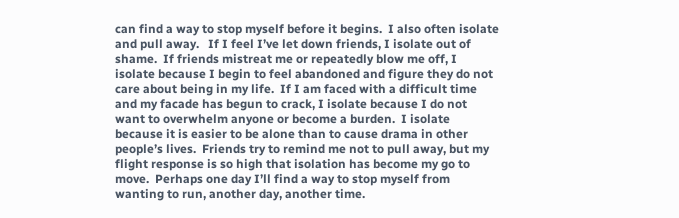can find a way to stop myself before it begins.  I also often isolate and pull away.   If I feel I’ve let down friends, I isolate out of shame.  If friends mistreat me or repeatedly blow me off, I isolate because I begin to feel abandoned and figure they do not care about being in my life.  If I am faced with a difficult time and my facade has begun to crack, I isolate because I do not want to overwhelm anyone or become a burden.  I isolate because it is easier to be alone than to cause drama in other people’s lives.  Friends try to remind me not to pull away, but my flight response is so high that isolation has become my go to move.  Perhaps one day I’ll find a way to stop myself from wanting to run, another day, another time.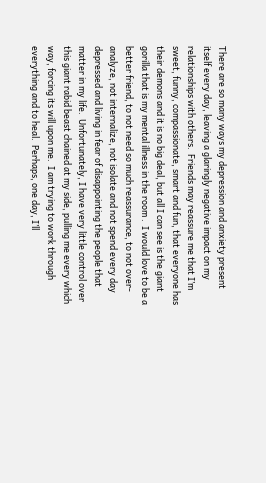There are so many ways my depression and anxiety present itself every day, leaving a glaringly negative impact on my relationships with others.  Friends may reassure me that I’m sweet, funny, compassionate, smart and fun, that everyone has their demons and it is no big deal, but all I can see is the giant gorilla that is my mental illness in the room .  I would love to be a better friend, to not need so much reassurance, to not over-analyze, not internalize, not isolate and not spend every day depressed and living in fear of disappointing the people that matter in my life.  Unfortunately, I have very little control over this giant rabid beast chained at my side, pulling me every which way, forcing its will upon me.  I am trying to work through everything and to heal.  Perhaps, one day, I’ll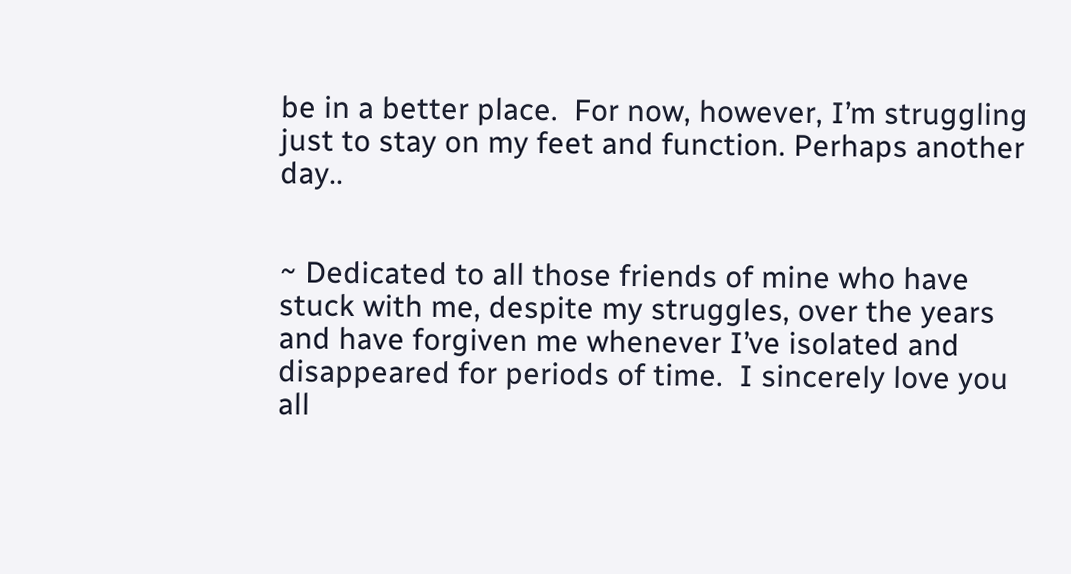be in a better place.  For now, however, I’m struggling just to stay on my feet and function. Perhaps another day..


~ Dedicated to all those friends of mine who have stuck with me, despite my struggles, over the years and have forgiven me whenever I’ve isolated and disappeared for periods of time.  I sincerely love you all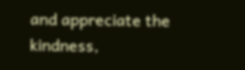and appreciate the kindness,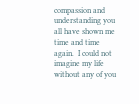compassion and understanding you all have shown me time and time again.  I could not imagine my life without any of you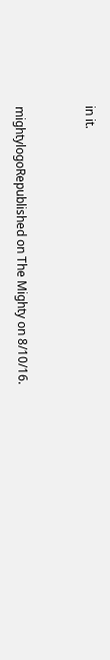in it.


mightylogoRepublished on The Mighty on 8/10/16.